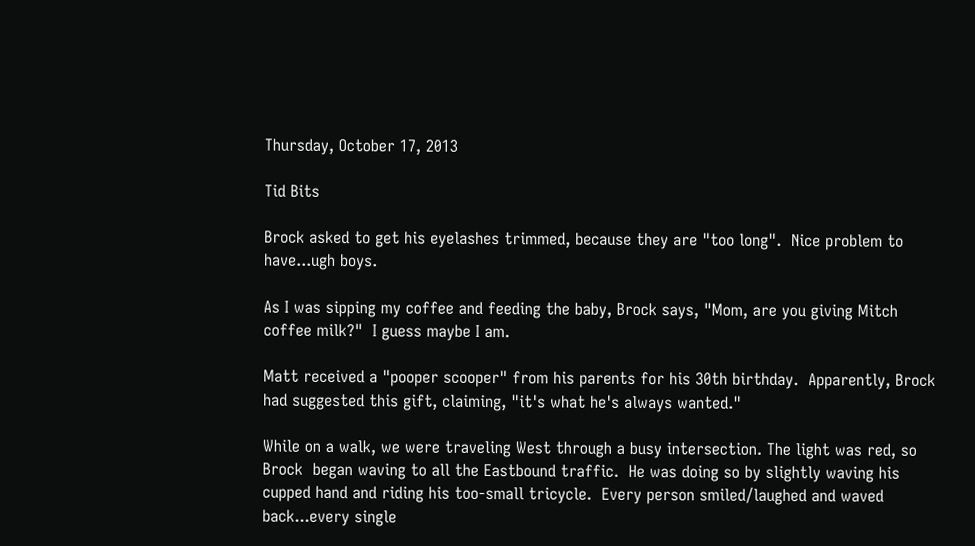Thursday, October 17, 2013

Tid Bits

Brock asked to get his eyelashes trimmed, because they are "too long".  Nice problem to have...ugh boys.

As I was sipping my coffee and feeding the baby, Brock says, "Mom, are you giving Mitch coffee milk?"  I guess maybe I am.

Matt received a "pooper scooper" from his parents for his 30th birthday.  Apparently, Brock had suggested this gift, claiming, "it's what he's always wanted."

While on a walk, we were traveling West through a busy intersection. The light was red, so Brock  began waving to all the Eastbound traffic.  He was doing so by slightly waving his cupped hand and riding his too-small tricycle.  Every person smiled/laughed and waved back...every single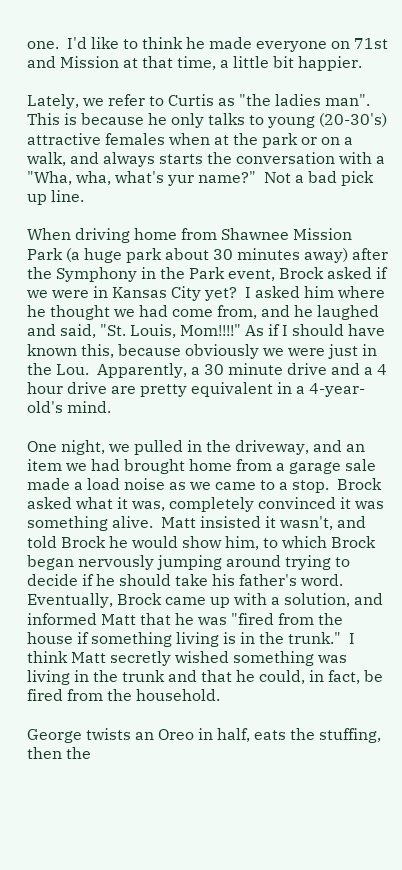one.  I'd like to think he made everyone on 71st and Mission at that time, a little bit happier.

Lately, we refer to Curtis as "the ladies man".  This is because he only talks to young (20-30's) attractive females when at the park or on a walk, and always starts the conversation with a "Wha, wha, what's yur name?"  Not a bad pick up line.

When driving home from Shawnee Mission Park (a huge park about 30 minutes away) after the Symphony in the Park event, Brock asked if we were in Kansas City yet?  I asked him where he thought we had come from, and he laughed and said, "St. Louis, Mom!!!!" As if I should have known this, because obviously we were just in the Lou.  Apparently, a 30 minute drive and a 4 hour drive are pretty equivalent in a 4-year-old's mind.

One night, we pulled in the driveway, and an item we had brought home from a garage sale made a load noise as we came to a stop.  Brock asked what it was, completely convinced it was something alive.  Matt insisted it wasn't, and told Brock he would show him, to which Brock began nervously jumping around trying to decide if he should take his father's word.  Eventually, Brock came up with a solution, and informed Matt that he was "fired from the house if something living is in the trunk."  I think Matt secretly wished something was living in the trunk and that he could, in fact, be fired from the household.

George twists an Oreo in half, eats the stuffing, then the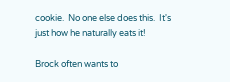cookie.  No one else does this.  It's just how he naturally eats it!

Brock often wants to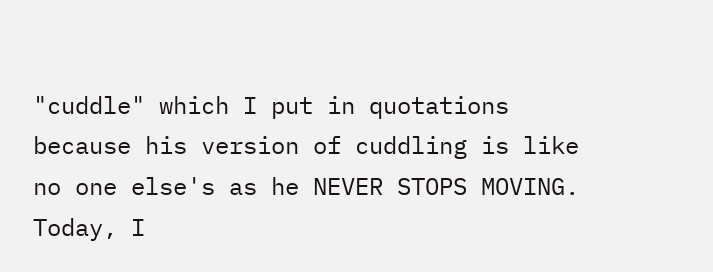"cuddle" which I put in quotations because his version of cuddling is like no one else's as he NEVER STOPS MOVING. Today, I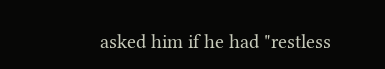asked him if he had "restless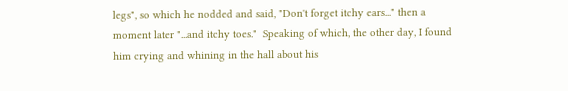legs", so which he nodded and said, "Don't forget itchy ears..." then a moment later "...and itchy toes."  Speaking of which, the other day, I found him crying and whining in the hall about his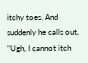itchy toes. And suddenly he calls out, "Ugh, I cannot itch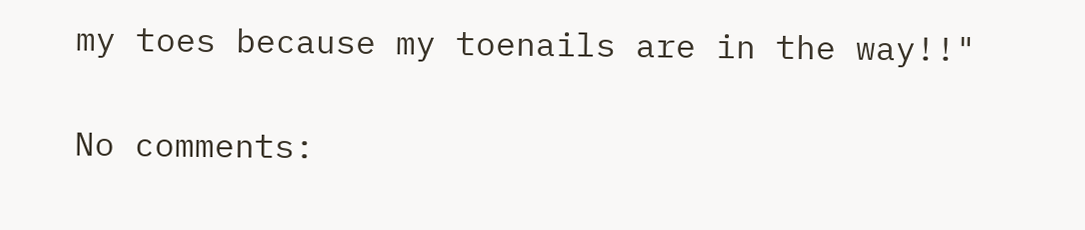my toes because my toenails are in the way!!"

No comments: